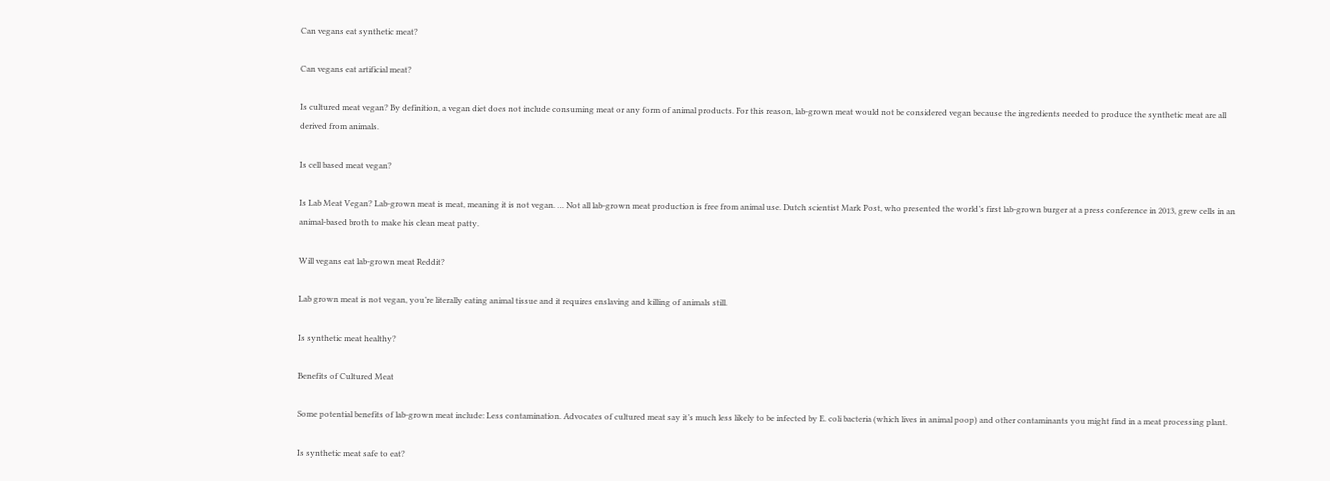Can vegans eat synthetic meat?

Can vegans eat artificial meat?

Is cultured meat vegan? By definition, a vegan diet does not include consuming meat or any form of animal products. For this reason, lab-grown meat would not be considered vegan because the ingredients needed to produce the synthetic meat are all derived from animals.

Is cell based meat vegan?

Is Lab Meat Vegan? Lab-grown meat is meat, meaning it is not vegan. … Not all lab-grown meat production is free from animal use. Dutch scientist Mark Post, who presented the world’s first lab-grown burger at a press conference in 2013, grew cells in an animal-based broth to make his clean meat patty.

Will vegans eat lab-grown meat Reddit?

Lab grown meat is not vegan, you’re literally eating animal tissue and it requires enslaving and killing of animals still.

Is synthetic meat healthy?

Benefits of Cultured Meat

Some potential benefits of lab-grown meat include: Less contamination. Advocates of cultured meat say it’s much less likely to be infected by E. coli bacteria (which lives in animal poop) and other contaminants you might find in a meat processing plant.

Is synthetic meat safe to eat?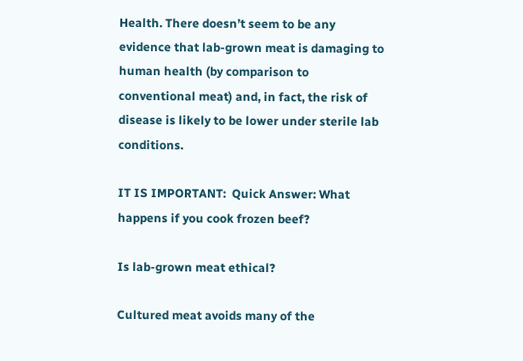Health. There doesn’t seem to be any evidence that lab-grown meat is damaging to human health (by comparison to conventional meat) and, in fact, the risk of disease is likely to be lower under sterile lab conditions.

IT IS IMPORTANT:  Quick Answer: What happens if you cook frozen beef?

Is lab-grown meat ethical?

Cultured meat avoids many of the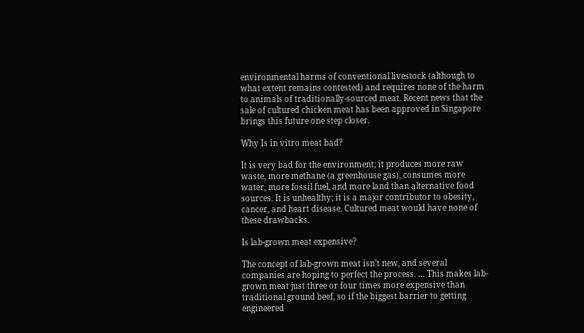environmental harms of conventional livestock (although to what extent remains contested) and requires none of the harm to animals of traditionally-sourced meat. Recent news that the sale of cultured chicken meat has been approved in Singapore brings this future one step closer.

Why Is in vitro meat bad?

It is very bad for the environment; it produces more raw waste, more methane (a greenhouse gas), consumes more water, more fossil fuel, and more land than alternative food sources. It is unhealthy; it is a major contributor to obesity, cancer, and heart disease. Cultured meat would have none of these drawbacks.

Is lab-grown meat expensive?

The concept of lab-grown meat isn’t new, and several companies are hoping to perfect the process. … This makes lab-grown meat just three or four times more expensive than traditional ground beef, so if the biggest barrier to getting engineered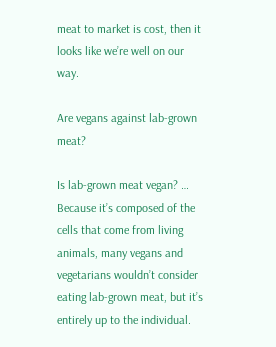meat to market is cost, then it looks like we’re well on our way.

Are vegans against lab-grown meat?

Is lab-grown meat vegan? … Because it’s composed of the cells that come from living animals, many vegans and vegetarians wouldn’t consider eating lab-grown meat, but it’s entirely up to the individual.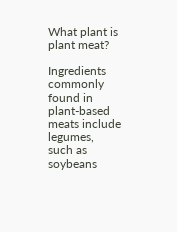What plant is plant meat?

Ingredients commonly found in plant-based meats include legumes, such as soybeans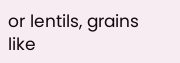or lentils, grains like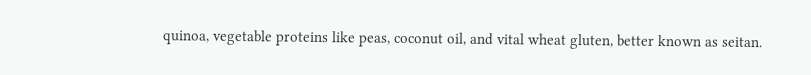quinoa, vegetable proteins like peas, coconut oil, and vital wheat gluten, better known as seitan.